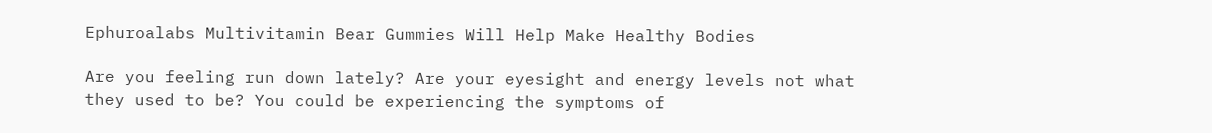Ephuroalabs Multivitamin Bear Gummies Will Help Make Healthy Bodies

Are you feeling run down lately? Are your eyesight and energy levels not what they used to be? You could be experiencing the symptoms of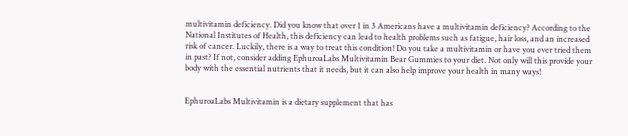multivitamin deficiency. Did you know that over 1 in 3 Americans have a multivitamin deficiency? According to the National Institutes of Health, this deficiency can lead to health problems such as fatigue, hair loss, and an increased risk of cancer. Luckily, there is a way to treat this condition! Do you take a multivitamin or have you ever tried them in past? If not, consider adding EphuroaLabs Multivitamin Bear Gummies to your diet. Not only will this provide your body with the essential nutrients that it needs, but it can also help improve your health in many ways!


EphuroaLabs Multivitamin is a dietary supplement that has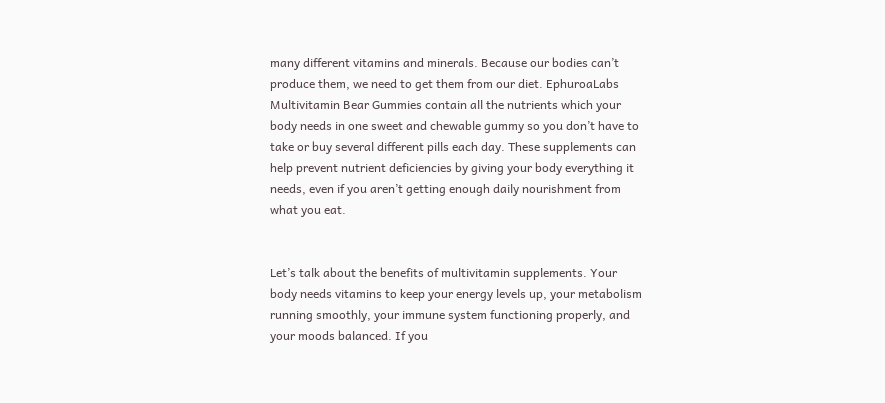many different vitamins and minerals. Because our bodies can’t produce them, we need to get them from our diet. EphuroaLabs Multivitamin Bear Gummies contain all the nutrients which your body needs in one sweet and chewable gummy so you don’t have to take or buy several different pills each day. These supplements can help prevent nutrient deficiencies by giving your body everything it needs, even if you aren’t getting enough daily nourishment from what you eat.


Let’s talk about the benefits of multivitamin supplements. Your body needs vitamins to keep your energy levels up, your metabolism running smoothly, your immune system functioning properly, and your moods balanced. If you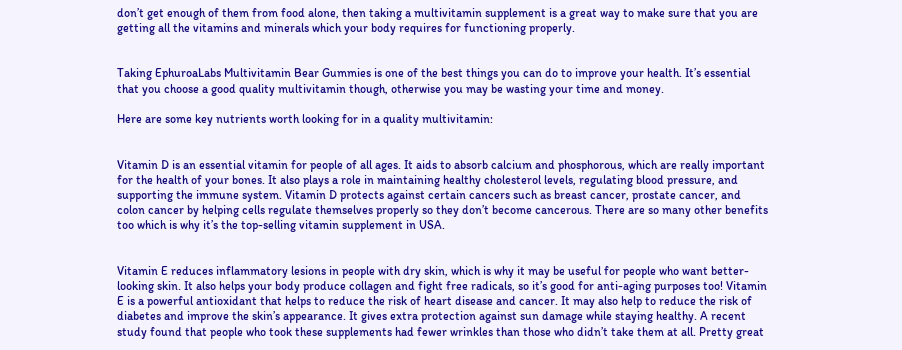don’t get enough of them from food alone, then taking a multivitamin supplement is a great way to make sure that you are getting all the vitamins and minerals which your body requires for functioning properly.


Taking EphuroaLabs Multivitamin Bear Gummies is one of the best things you can do to improve your health. It’s essential that you choose a good quality multivitamin though, otherwise you may be wasting your time and money.

Here are some key nutrients worth looking for in a quality multivitamin:


Vitamin D is an essential vitamin for people of all ages. It aids to absorb calcium and phosphorous, which are really important for the health of your bones. It also plays a role in maintaining healthy cholesterol levels, regulating blood pressure, and supporting the immune system. Vitamin D protects against certain cancers such as breast cancer, prostate cancer, and colon cancer by helping cells regulate themselves properly so they don’t become cancerous. There are so many other benefits too which is why it’s the top-selling vitamin supplement in USA.


Vitamin E reduces inflammatory lesions in people with dry skin, which is why it may be useful for people who want better-looking skin. It also helps your body produce collagen and fight free radicals, so it’s good for anti-aging purposes too! Vitamin E is a powerful antioxidant that helps to reduce the risk of heart disease and cancer. It may also help to reduce the risk of diabetes and improve the skin’s appearance. It gives extra protection against sun damage while staying healthy. A recent study found that people who took these supplements had fewer wrinkles than those who didn’t take them at all. Pretty great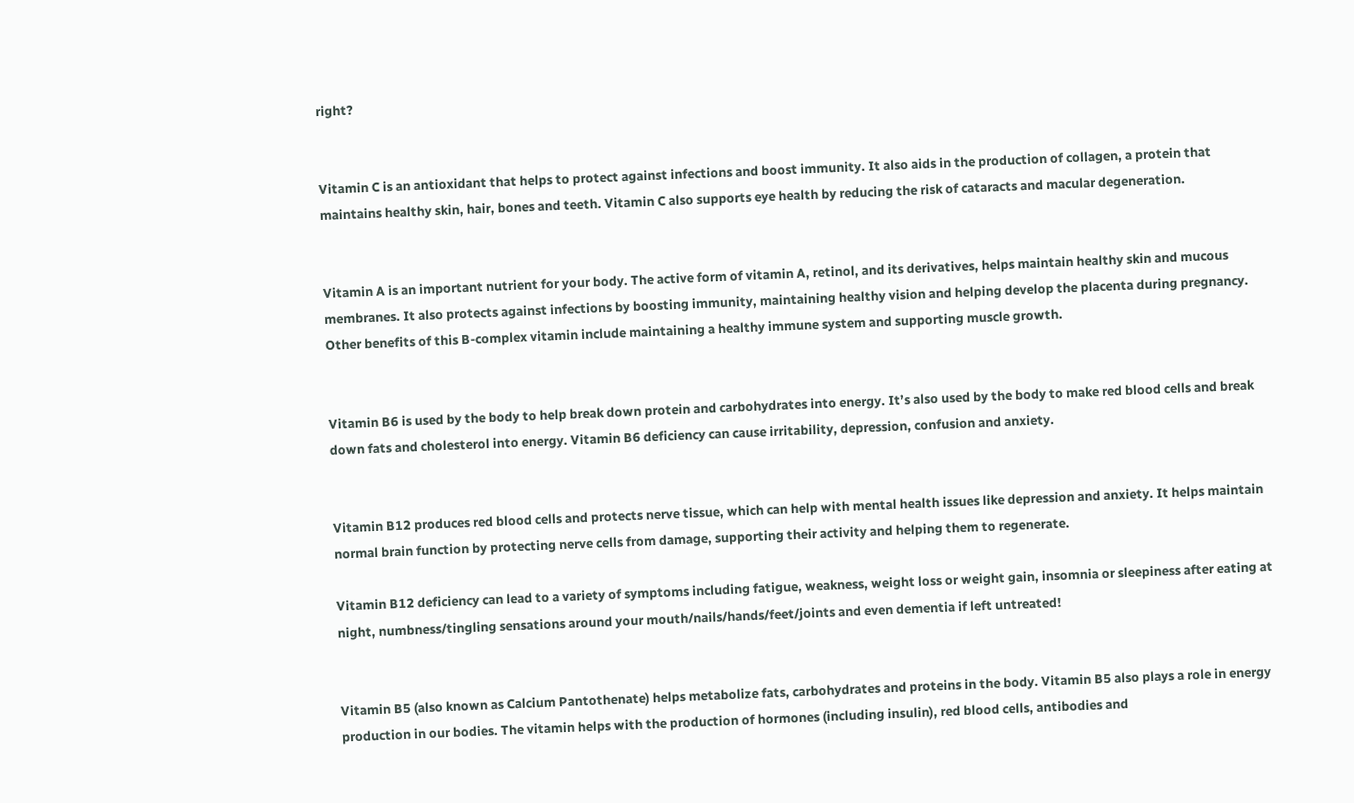right?


Vitamin C is an antioxidant that helps to protect against infections and boost immunity. It also aids in the production of collagen, a protein that maintains healthy skin, hair, bones and teeth. Vitamin C also supports eye health by reducing the risk of cataracts and macular degeneration.


Vitamin A is an important nutrient for your body. The active form of vitamin A, retinol, and its derivatives, helps maintain healthy skin and mucous membranes. It also protects against infections by boosting immunity, maintaining healthy vision and helping develop the placenta during pregnancy. Other benefits of this B-complex vitamin include maintaining a healthy immune system and supporting muscle growth.


Vitamin B6 is used by the body to help break down protein and carbohydrates into energy. It’s also used by the body to make red blood cells and break down fats and cholesterol into energy. Vitamin B6 deficiency can cause irritability, depression, confusion and anxiety.


Vitamin B12 produces red blood cells and protects nerve tissue, which can help with mental health issues like depression and anxiety. It helps maintain normal brain function by protecting nerve cells from damage, supporting their activity and helping them to regenerate.

Vitamin B12 deficiency can lead to a variety of symptoms including fatigue, weakness, weight loss or weight gain, insomnia or sleepiness after eating at night, numbness/tingling sensations around your mouth/nails/hands/feet/joints and even dementia if left untreated!


Vitamin B5 (also known as Calcium Pantothenate) helps metabolize fats, carbohydrates and proteins in the body. Vitamin B5 also plays a role in energy production in our bodies. The vitamin helps with the production of hormones (including insulin), red blood cells, antibodies and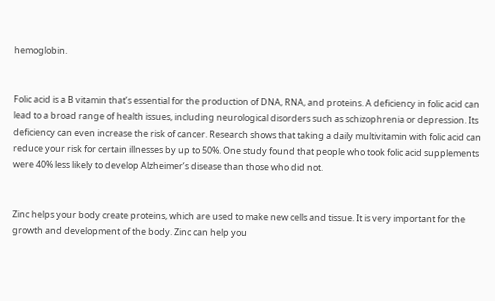hemoglobin.


Folic acid is a B vitamin that’s essential for the production of DNA, RNA, and proteins. A deficiency in folic acid can lead to a broad range of health issues, including neurological disorders such as schizophrenia or depression. Its deficiency can even increase the risk of cancer. Research shows that taking a daily multivitamin with folic acid can reduce your risk for certain illnesses by up to 50%. One study found that people who took folic acid supplements were 40% less likely to develop Alzheimer’s disease than those who did not.


Zinc helps your body create proteins, which are used to make new cells and tissue. It is very important for the growth and development of the body. Zinc can help you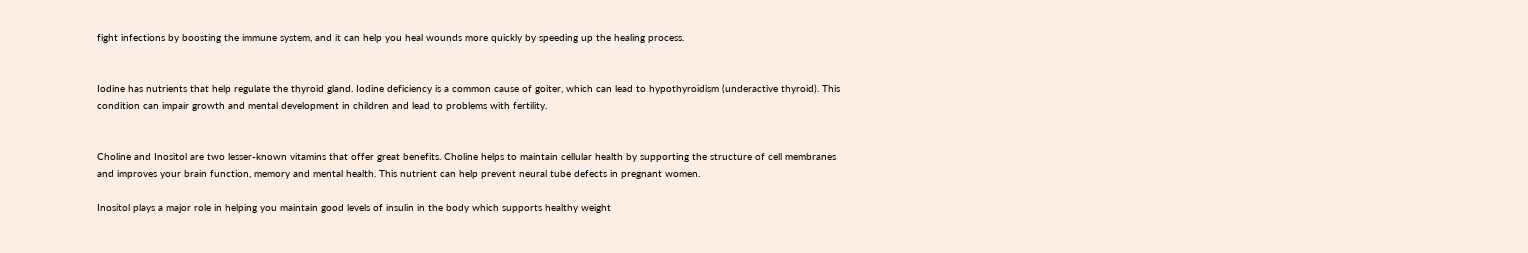fight infections by boosting the immune system, and it can help you heal wounds more quickly by speeding up the healing process.


Iodine has nutrients that help regulate the thyroid gland. Iodine deficiency is a common cause of goiter, which can lead to hypothyroidism (underactive thyroid). This condition can impair growth and mental development in children and lead to problems with fertility.


Choline and Inositol are two lesser-known vitamins that offer great benefits. Choline helps to maintain cellular health by supporting the structure of cell membranes and improves your brain function, memory and mental health. This nutrient can help prevent neural tube defects in pregnant women.

Inositol plays a major role in helping you maintain good levels of insulin in the body which supports healthy weight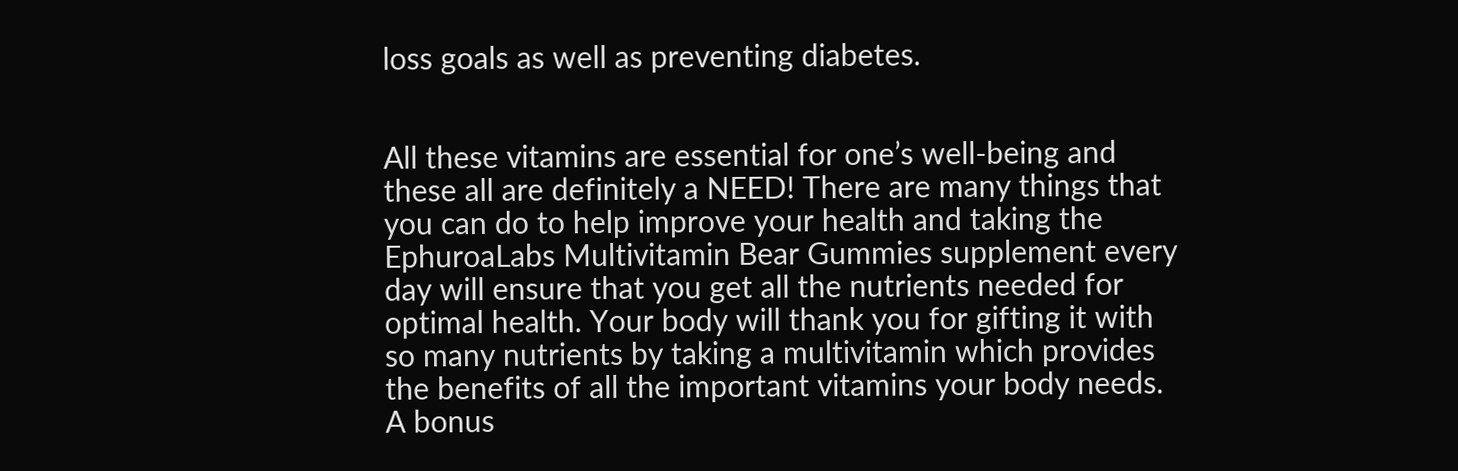loss goals as well as preventing diabetes.


All these vitamins are essential for one’s well-being and these all are definitely a NEED! There are many things that you can do to help improve your health and taking the EphuroaLabs Multivitamin Bear Gummies supplement every day will ensure that you get all the nutrients needed for optimal health. Your body will thank you for gifting it with so many nutrients by taking a multivitamin which provides the benefits of all the important vitamins your body needs. A bonus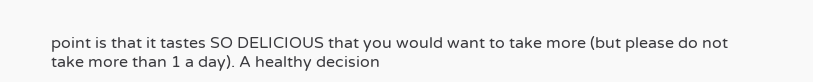point is that it tastes SO DELICIOUS that you would want to take more (but please do not take more than 1 a day). A healthy decision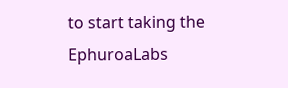to start taking the EphuroaLabs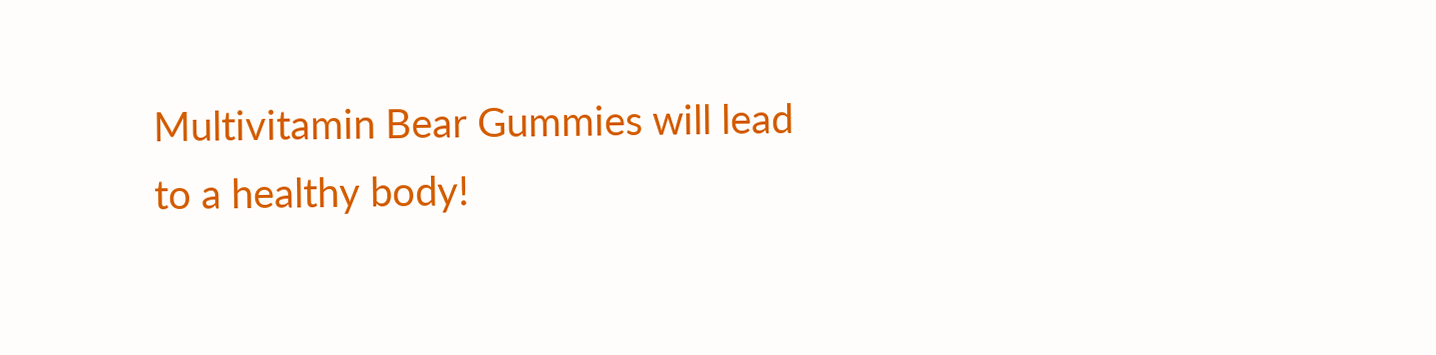Multivitamin Bear Gummies will lead to a healthy body!